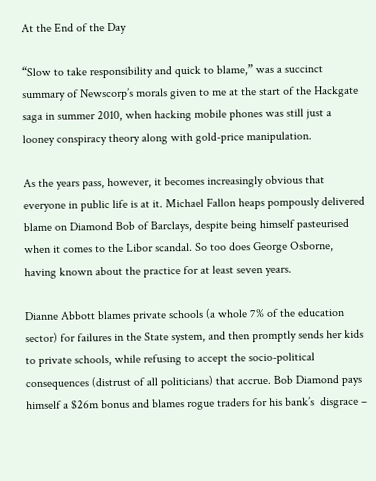At the End of the Day

“Slow to take responsibility and quick to blame,” was a succinct summary of Newscorp’s morals given to me at the start of the Hackgate saga in summer 2010, when hacking mobile phones was still just a looney conspiracy theory along with gold-price manipulation.

As the years pass, however, it becomes increasingly obvious that everyone in public life is at it. Michael Fallon heaps pompously delivered blame on Diamond Bob of Barclays, despite being himself pasteurised when it comes to the Libor scandal. So too does George Osborne, having known about the practice for at least seven years.

Dianne Abbott blames private schools (a whole 7% of the education sector) for failures in the State system, and then promptly sends her kids to private schools, while refusing to accept the socio-political consequences (distrust of all politicians) that accrue. Bob Diamond pays himself a $26m bonus and blames rogue traders for his bank’s  disgrace –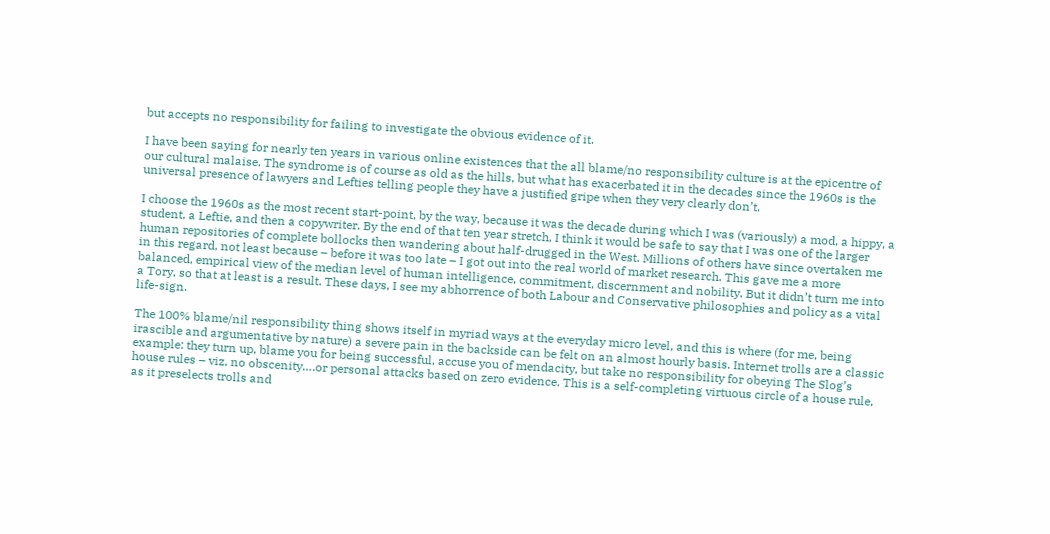but accepts no responsibility for failing to investigate the obvious evidence of it.

I have been saying for nearly ten years in various online existences that the all blame/no responsibility culture is at the epicentre of our cultural malaise. The syndrome is of course as old as the hills, but what has exacerbated it in the decades since the 1960s is the universal presence of lawyers and Lefties telling people they have a justified gripe when they very clearly don’t.

I choose the 1960s as the most recent start-point, by the way, because it was the decade during which I was (variously) a mod, a hippy, a student, a Leftie, and then a copywriter. By the end of that ten year stretch, I think it would be safe to say that I was one of the larger human repositories of complete bollocks then wandering about half-drugged in the West. Millions of others have since overtaken me in this regard, not least because – before it was too late – I got out into the real world of market research. This gave me a more balanced, empirical view of the median level of human intelligence, commitment, discernment and nobility. But it didn’t turn me into a Tory, so that at least is a result. These days, I see my abhorrence of both Labour and Conservative philosophies and policy as a vital life-sign.

The 100% blame/nil responsibility thing shows itself in myriad ways at the everyday micro level, and this is where (for me, being irascible and argumentative by nature) a severe pain in the backside can be felt on an almost hourly basis. Internet trolls are a classic example: they turn up, blame you for being successful, accuse you of mendacity, but take no responsibility for obeying The Slog’s house rules – viz, no obscenity….or personal attacks based on zero evidence. This is a self-completing virtuous circle of a house rule, as it preselects trolls and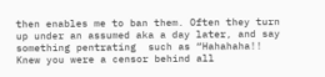then enables me to ban them. Often they turn up under an assumed aka a day later, and say something pentrating  such as “Hahahaha!! Knew you were a censor behind all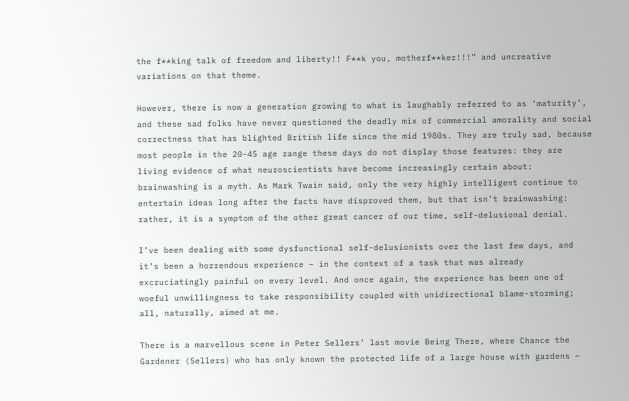the f**king talk of freedom and liberty!! F**k you, motherf**ker!!!” and uncreative variations on that theme.

However, there is now a generation growing to what is laughably referred to as ‘maturity’, and these sad folks have never questioned the deadly mix of commercial amorality and social correctness that has blighted British life since the mid 1980s. They are truly sad, because most people in the 20-45 age range these days do not display those features: they are living evidence of what neuroscientists have become increasingly certain about: brainwashing is a myth. As Mark Twain said, only the very highly intelligent continue to entertain ideas long after the facts have disproved them, but that isn’t brainwashing: rather, it is a symptom of the other great cancer of our time, self-delusional denial.

I’ve been dealing with some dysfunctional self-delusionists over the last few days, and it’s been a horrendous experience – in the context of a task that was already excruciatingly painful on every level. And once again, the experience has been one of woeful unwillingness to take responsibility coupled with unidirectional blame-storming; all, naturally, aimed at me.

There is a marvellous scene in Peter Sellers’ last movie Being There, where Chance the Gardener (Sellers) who has only known the protected life of a large house with gardens –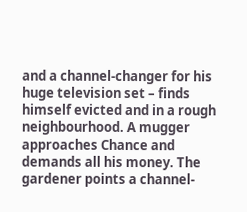and a channel-changer for his huge television set – finds himself evicted and in a rough neighbourhood. A mugger approaches Chance and demands all his money. The gardener points a channel-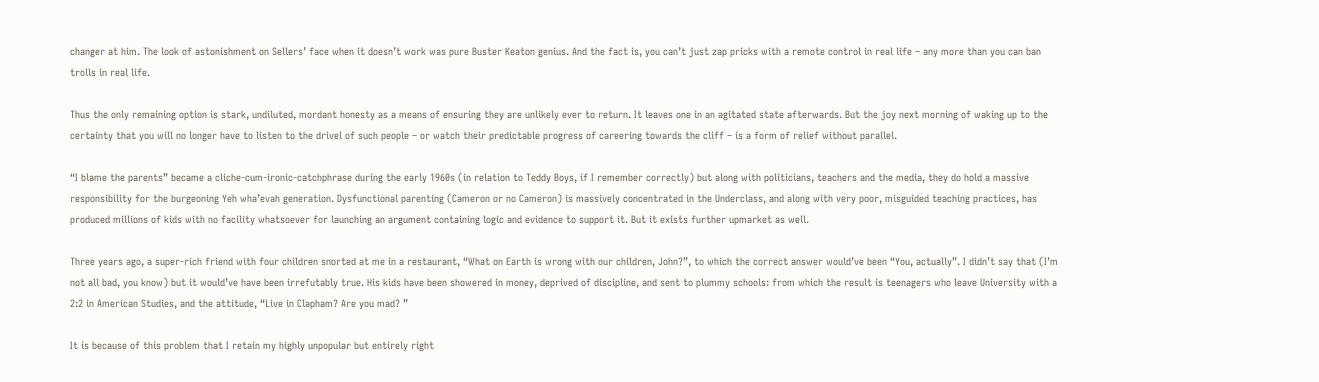changer at him. The look of astonishment on Sellers’ face when it doesn’t work was pure Buster Keaton genius. And the fact is, you can’t just zap pricks with a remote control in real life – any more than you can ban trolls in real life.

Thus the only remaining option is stark, undiluted, mordant honesty as a means of ensuring they are unlikely ever to return. It leaves one in an agitated state afterwards. But the joy next morning of waking up to the certainty that you will no longer have to listen to the drivel of such people – or watch their predictable progress of careering towards the cliff – is a form of relief without parallel.

“I blame the parents” became a cliche-cum-ironic-catchphrase during the early 1960s (in relation to Teddy Boys, if I remember correctly) but along with politicians, teachers and the media, they do hold a massive responsibility for the burgeoning Yeh wha’evah generation. Dysfunctional parenting (Cameron or no Cameron) is massively concentrated in the Underclass, and along with very poor, misguided teaching practices, has produced millions of kids with no facility whatsoever for launching an argument containing logic and evidence to support it. But it exists further upmarket as well.

Three years ago, a super-rich friend with four children snorted at me in a restaurant, “What on Earth is wrong with our children, John?”, to which the correct answer would’ve been “You, actually”. I didn’t say that (I’m not all bad, you know) but it would’ve have been irrefutably true. His kids have been showered in money, deprived of discipline, and sent to plummy schools: from which the result is teenagers who leave University with a 2:2 in American Studies, and the attitude, “Live in Clapham? Are you mad? ”

It is because of this problem that I retain my highly unpopular but entirely right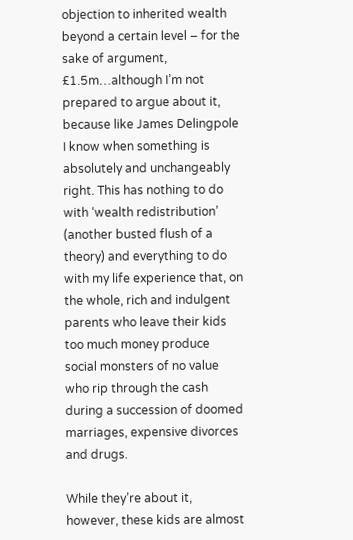objection to inherited wealth beyond a certain level – for the sake of argument, £1.5m…although I’m not prepared to argue about it, because like James Delingpole I know when something is absolutely and unchangeably right. This has nothing to do with ‘wealth redistribution’ (another busted flush of a theory) and everything to do with my life experience that, on the whole, rich and indulgent parents who leave their kids too much money produce social monsters of no value who rip through the cash during a succession of doomed marriages, expensive divorces and drugs.

While they’re about it, however, these kids are almost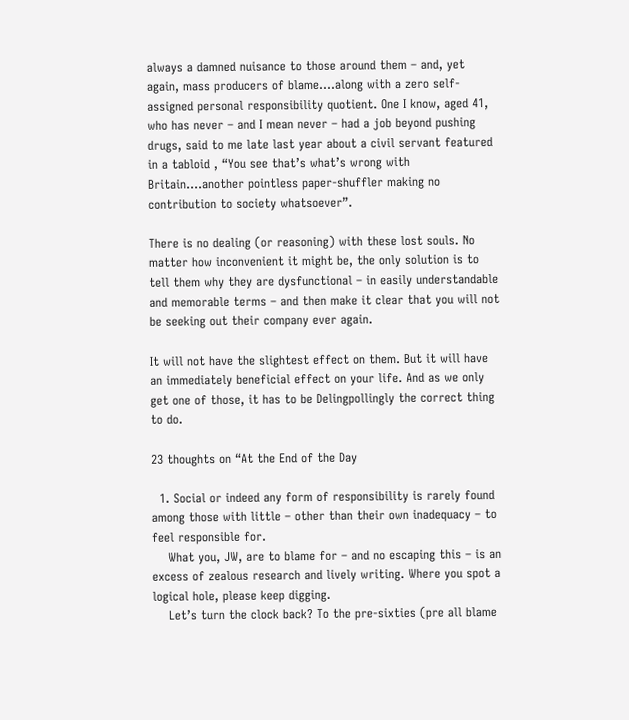always a damned nuisance to those around them – and, yet again, mass producers of blame….along with a zero self-assigned personal responsibility quotient. One I know, aged 41, who has never – and I mean never – had a job beyond pushing drugs, said to me late last year about a civil servant featured in a tabloid , “You see that’s what’s wrong with Britain….another pointless paper-shuffler making no contribution to society whatsoever”.

There is no dealing (or reasoning) with these lost souls. No matter how inconvenient it might be, the only solution is to tell them why they are dysfunctional – in easily understandable and memorable terms – and then make it clear that you will not be seeking out their company ever again.

It will not have the slightest effect on them. But it will have an immediately beneficial effect on your life. And as we only get one of those, it has to be Delingpollingly the correct thing to do.

23 thoughts on “At the End of the Day

  1. Social or indeed any form of responsibility is rarely found among those with little – other than their own inadequacy – to feel responsible for.
    What you, JW, are to blame for – and no escaping this – is an excess of zealous research and lively writing. Where you spot a logical hole, please keep digging.
    Let’s turn the clock back? To the pre-sixties (pre all blame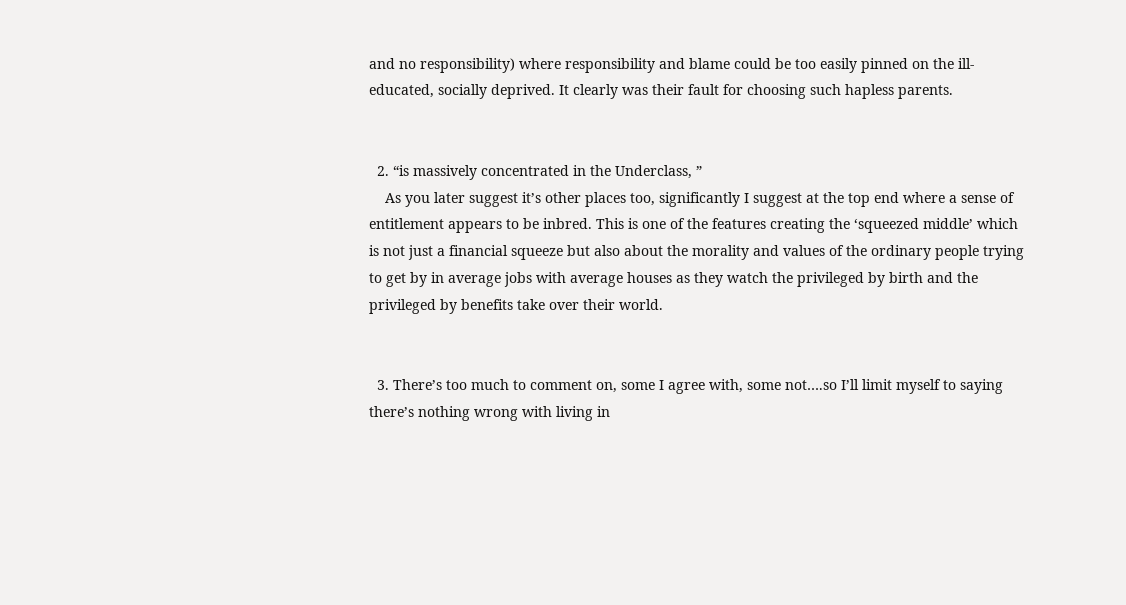and no responsibility) where responsibility and blame could be too easily pinned on the ill-educated, socially deprived. It clearly was their fault for choosing such hapless parents.


  2. “is massively concentrated in the Underclass, ”
    As you later suggest it’s other places too, significantly I suggest at the top end where a sense of entitlement appears to be inbred. This is one of the features creating the ‘squeezed middle’ which is not just a financial squeeze but also about the morality and values of the ordinary people trying to get by in average jobs with average houses as they watch the privileged by birth and the privileged by benefits take over their world.


  3. There’s too much to comment on, some I agree with, some not….so I’ll limit myself to saying there’s nothing wrong with living in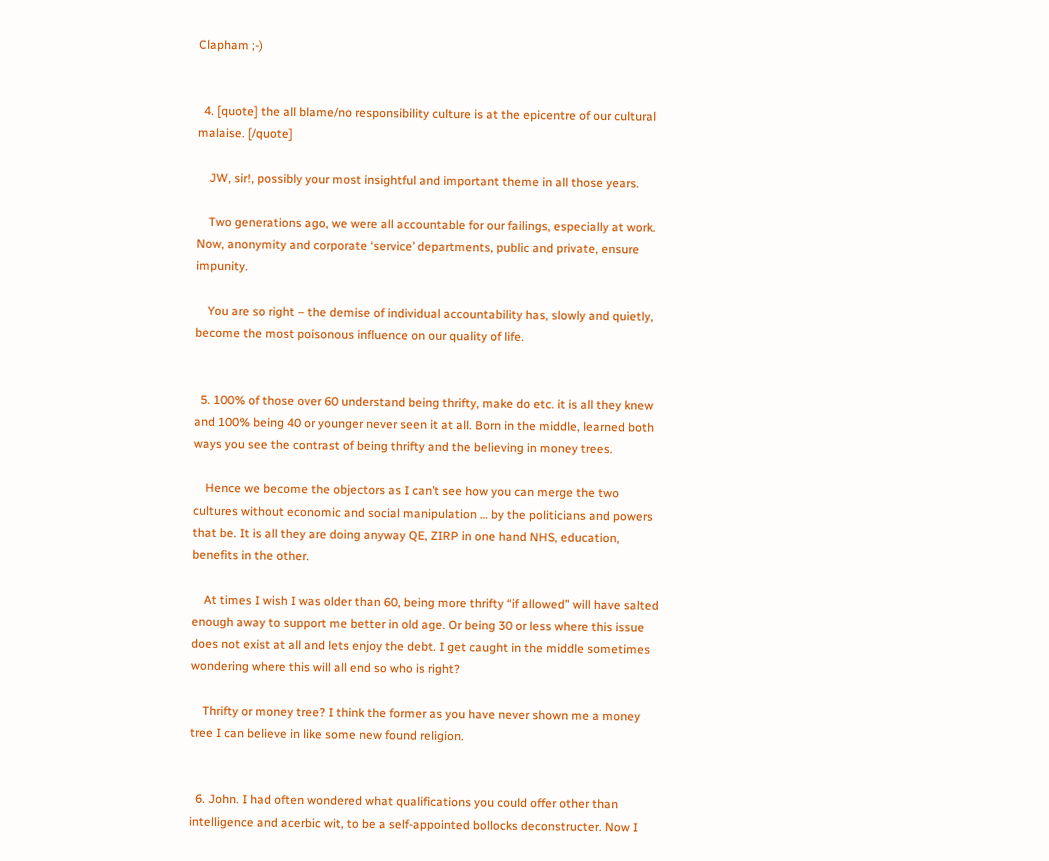Clapham ;-)


  4. [quote] the all blame/no responsibility culture is at the epicentre of our cultural malaise. [/quote]

    JW, sir!, possibly your most insightful and important theme in all those years.

    Two generations ago, we were all accountable for our failings, especially at work. Now, anonymity and corporate ‘service’ departments, public and private, ensure impunity.

    You are so right – the demise of individual accountability has, slowly and quietly, become the most poisonous influence on our quality of life.


  5. 100% of those over 60 understand being thrifty, make do etc. it is all they knew and 100% being 40 or younger never seen it at all. Born in the middle, learned both ways you see the contrast of being thrifty and the believing in money trees.

    Hence we become the objectors as I can’t see how you can merge the two cultures without economic and social manipulation … by the politicians and powers that be. It is all they are doing anyway QE, ZIRP in one hand NHS, education, benefits in the other.

    At times I wish I was older than 60, being more thrifty “if allowed” will have salted enough away to support me better in old age. Or being 30 or less where this issue does not exist at all and lets enjoy the debt. I get caught in the middle sometimes wondering where this will all end so who is right?

    Thrifty or money tree? I think the former as you have never shown me a money tree I can believe in like some new found religion.


  6. John. I had often wondered what qualifications you could offer other than intelligence and acerbic wit, to be a self-appointed bollocks deconstructer. Now I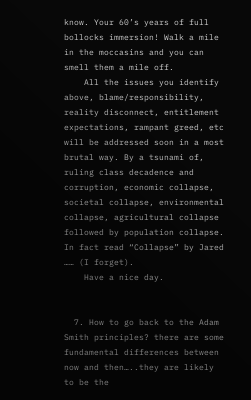know. Your 60’s years of full bollocks immersion! Walk a mile in the moccasins and you can smell them a mile off.
    All the issues you identify above, blame/responsibility, reality disconnect, entitlement expectations, rampant greed, etc will be addressed soon in a most brutal way. By a tsunami of, ruling class decadence and corruption, economic collapse, societal collapse, environmental collapse, agricultural collapse followed by population collapse. In fact read “Collapse” by Jared …… (I forget).
    Have a nice day.


  7. How to go back to the Adam Smith principles? there are some fundamental differences between now and then…..they are likely to be the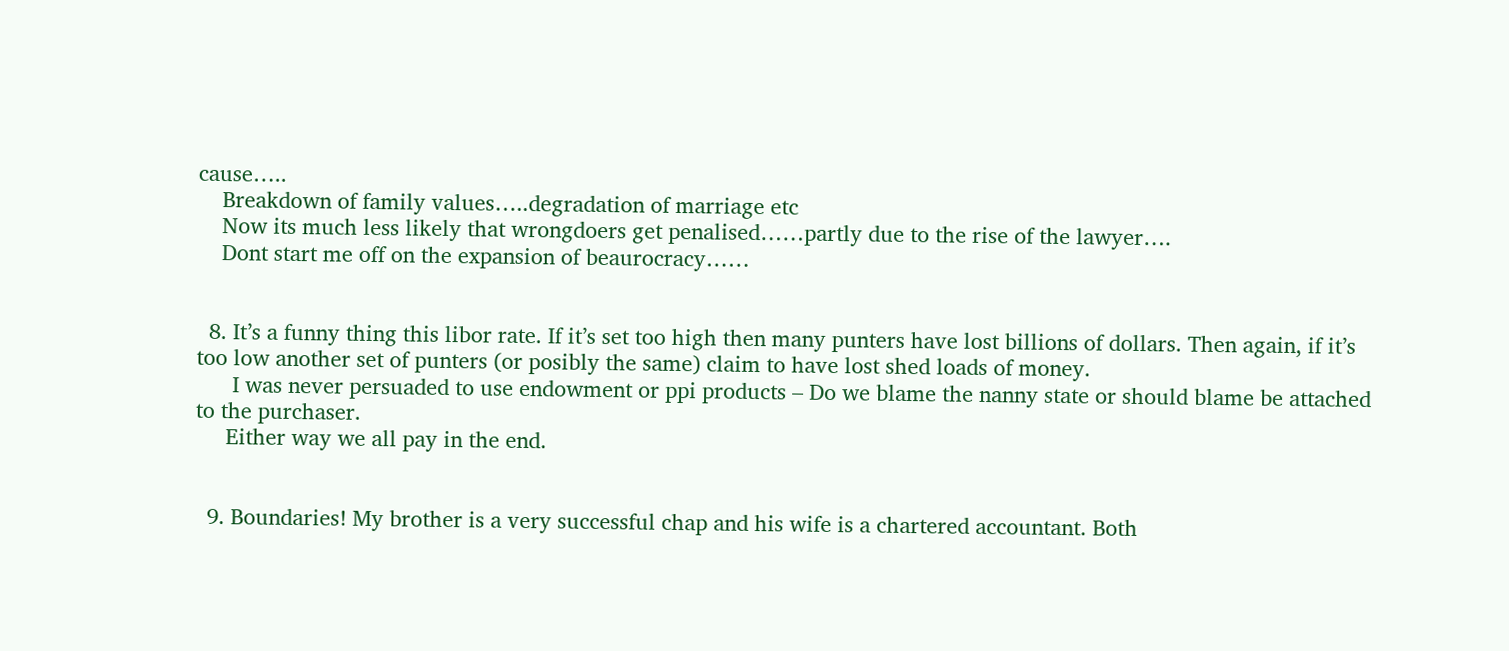cause…..
    Breakdown of family values…..degradation of marriage etc
    Now its much less likely that wrongdoers get penalised……partly due to the rise of the lawyer….
    Dont start me off on the expansion of beaurocracy……


  8. It’s a funny thing this libor rate. If it’s set too high then many punters have lost billions of dollars. Then again, if it’s too low another set of punters (or posibly the same) claim to have lost shed loads of money.
      I was never persuaded to use endowment or ppi products – Do we blame the nanny state or should blame be attached to the purchaser.
     Either way we all pay in the end.


  9. Boundaries! My brother is a very successful chap and his wife is a chartered accountant. Both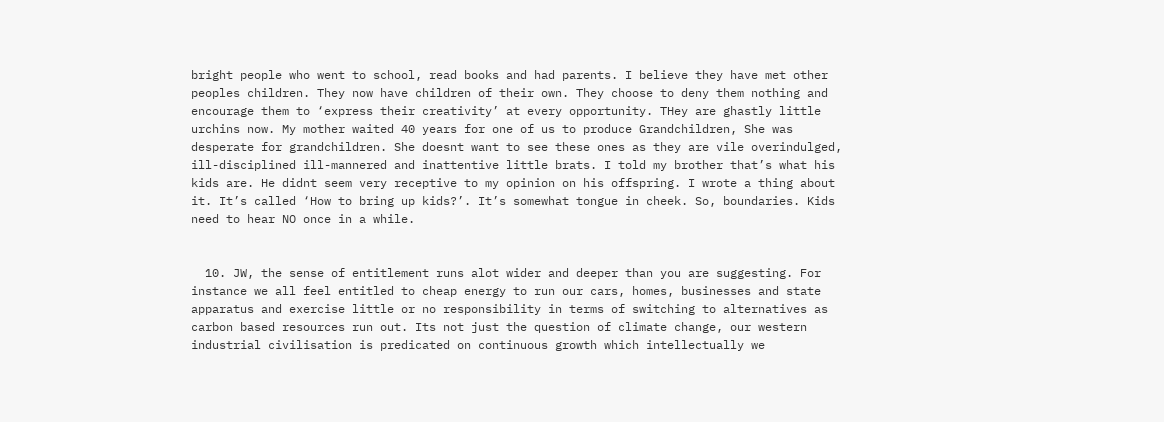bright people who went to school, read books and had parents. I believe they have met other peoples children. They now have children of their own. They choose to deny them nothing and encourage them to ‘express their creativity’ at every opportunity. THey are ghastly little urchins now. My mother waited 40 years for one of us to produce Grandchildren, She was desperate for grandchildren. She doesnt want to see these ones as they are vile overindulged, ill-disciplined ill-mannered and inattentive little brats. I told my brother that’s what his kids are. He didnt seem very receptive to my opinion on his offspring. I wrote a thing about it. It’s called ‘How to bring up kids?’. It’s somewhat tongue in cheek. So, boundaries. Kids need to hear NO once in a while.


  10. JW, the sense of entitlement runs alot wider and deeper than you are suggesting. For instance we all feel entitled to cheap energy to run our cars, homes, businesses and state apparatus and exercise little or no responsibility in terms of switching to alternatives as carbon based resources run out. Its not just the question of climate change, our western industrial civilisation is predicated on continuous growth which intellectually we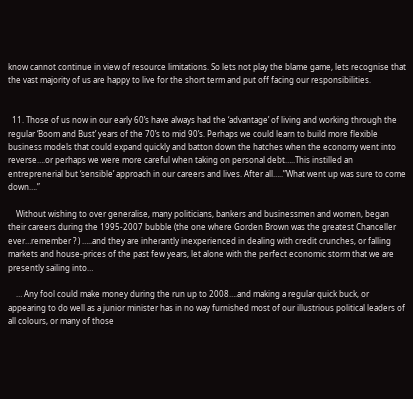know cannot continue in view of resource limitations. So lets not play the blame game, lets recognise that the vast majority of us are happy to live for the short term and put off facing our responsibilities.


  11. Those of us now in our early 60’s have always had the ‘advantage’ of living and working through the regular ‘Boom and Bust’ years of the 70’s to mid 90’s. Perhaps we could learn to build more flexible business models that could expand quickly and batton down the hatches when the economy went into reverse….or perhaps we were more careful when taking on personal debt…..This instilled an entreprenerial but ‘sensible’ approach in our careers and lives. After all…..”What went up was sure to come down….”

    Without wishing to over generalise, many politicians, bankers and businessmen and women, began their careers during the 1995-2007 bubble (the one where Gorden Brown was the greatest Chanceller ever…remember ? ) …..and they are inherantly inexperienced in dealing with credit crunches, or falling markets and house-prices of the past few years, let alone with the perfect economic storm that we are presently sailing into…

    … Any fool could make money during the run up to 2008….and making a regular quick buck, or appearing to do well as a junior minister has in no way furnished most of our illustrious political leaders of all colours, or many of those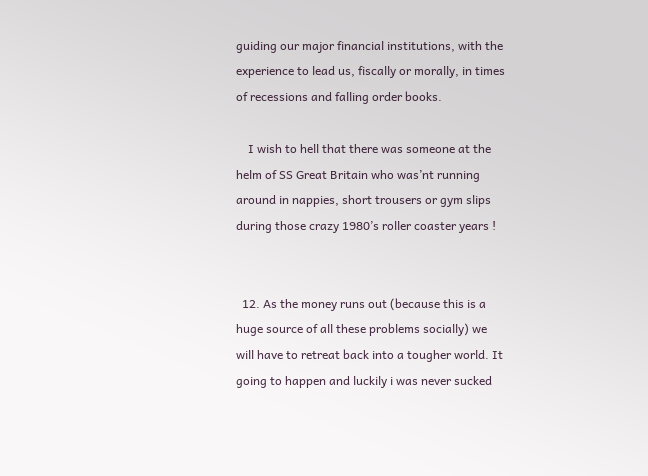guiding our major financial institutions, with the experience to lead us, fiscally or morally, in times of recessions and falling order books.

    I wish to hell that there was someone at the helm of SS Great Britain who was’nt running around in nappies, short trousers or gym slips during those crazy 1980’s roller coaster years !


  12. As the money runs out (because this is a huge source of all these problems socially) we will have to retreat back into a tougher world. It going to happen and luckily i was never sucked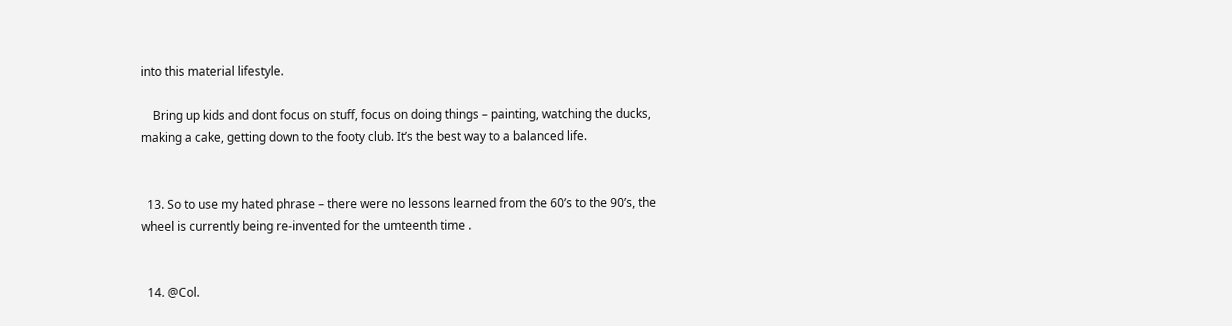into this material lifestyle.

    Bring up kids and dont focus on stuff, focus on doing things – painting, watching the ducks, making a cake, getting down to the footy club. It’s the best way to a balanced life.


  13. So to use my hated phrase – there were no lessons learned from the 60’s to the 90’s, the wheel is currently being re-invented for the umteenth time .


  14. @Col.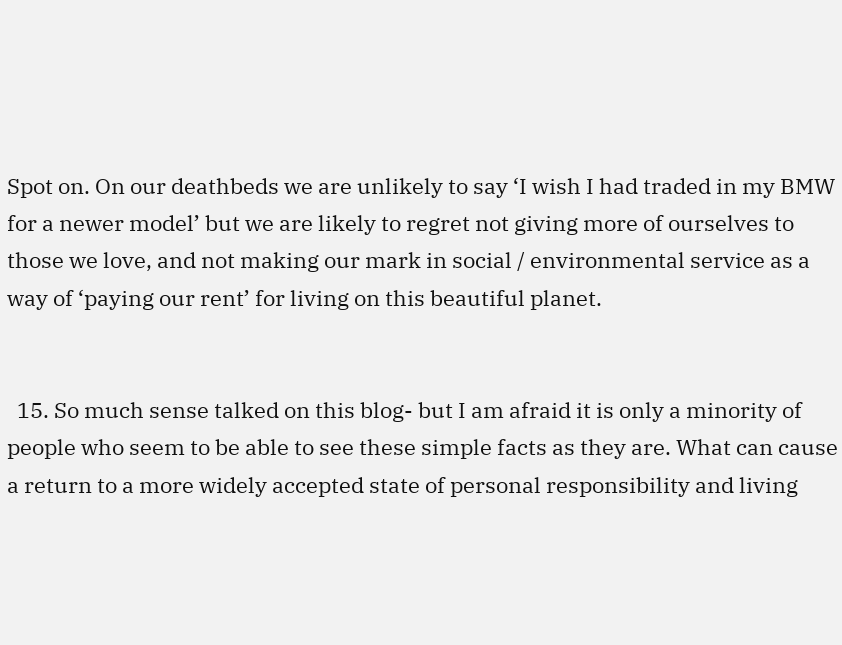Spot on. On our deathbeds we are unlikely to say ‘I wish I had traded in my BMW for a newer model’ but we are likely to regret not giving more of ourselves to those we love, and not making our mark in social / environmental service as a way of ‘paying our rent’ for living on this beautiful planet.


  15. So much sense talked on this blog- but I am afraid it is only a minority of people who seem to be able to see these simple facts as they are. What can cause a return to a more widely accepted state of personal responsibility and living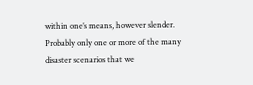within one’s means, however slender. Probably only one or more of the many disaster scenarios that we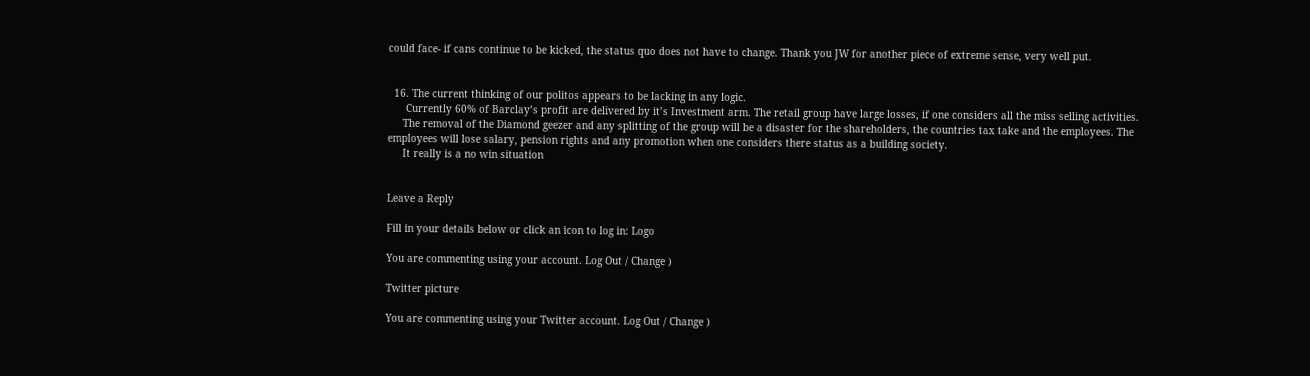could face- if cans continue to be kicked, the status quo does not have to change. Thank you JW for another piece of extreme sense, very well put.


  16. The current thinking of our politos appears to be lacking in any logic.
      Currently 60% of Barclay’s profit are delivered by it’s Investment arm. The retail group have large losses, if one considers all the miss selling activities.
     The removal of the Diamond geezer and any splitting of the group will be a disaster for the shareholders, the countries tax take and the employees. The employees will lose salary, pension rights and any promotion when one considers there status as a building society.
     It really is a no win situation


Leave a Reply

Fill in your details below or click an icon to log in: Logo

You are commenting using your account. Log Out / Change )

Twitter picture

You are commenting using your Twitter account. Log Out / Change )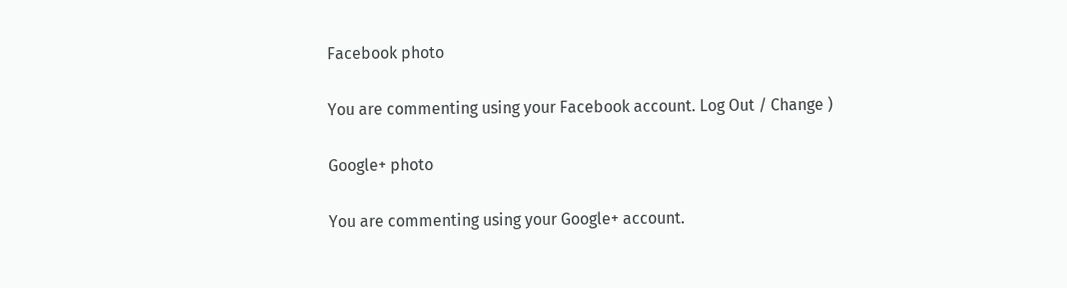Facebook photo

You are commenting using your Facebook account. Log Out / Change )

Google+ photo

You are commenting using your Google+ account.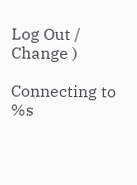Log Out / Change )

Connecting to %s